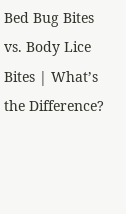Bed Bug Bites vs. Body Lice Bites | What’s the Difference?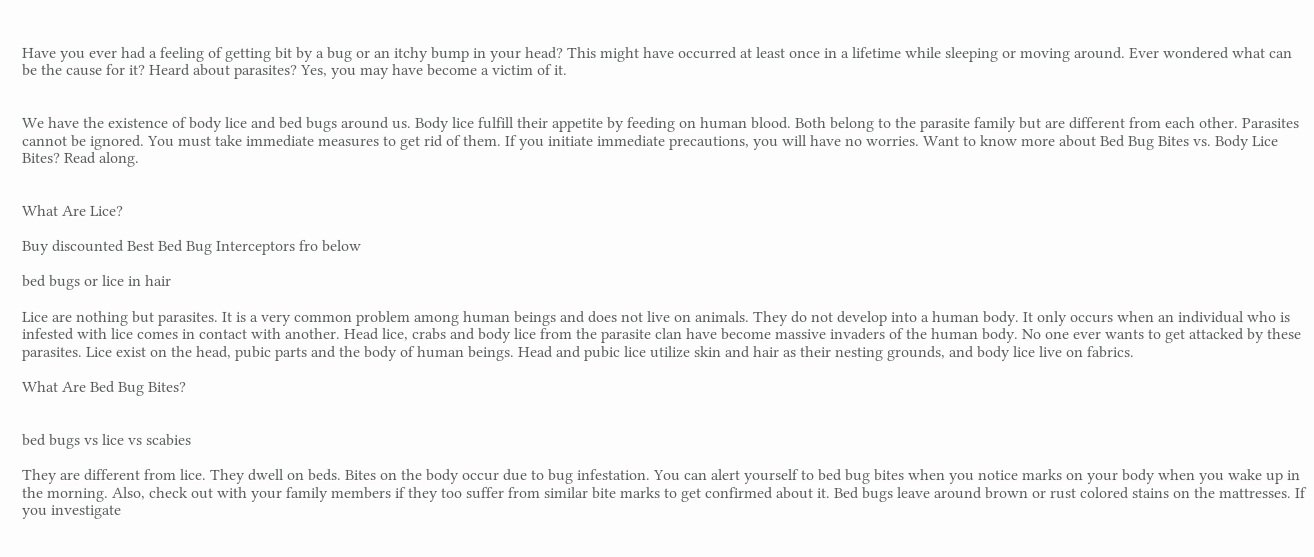Have you ever had a feeling of getting bit by a bug or an itchy bump in your head? This might have occurred at least once in a lifetime while sleeping or moving around. Ever wondered what can be the cause for it? Heard about parasites? Yes, you may have become a victim of it.


We have the existence of body lice and bed bugs around us. Body lice fulfill their appetite by feeding on human blood. Both belong to the parasite family but are different from each other. Parasites cannot be ignored. You must take immediate measures to get rid of them. If you initiate immediate precautions, you will have no worries. Want to know more about Bed Bug Bites vs. Body Lice Bites? Read along.


What Are Lice?

Buy discounted Best Bed Bug Interceptors fro below

bed bugs or lice in hair

Lice are nothing but parasites. It is a very common problem among human beings and does not live on animals. They do not develop into a human body. It only occurs when an individual who is infested with lice comes in contact with another. Head lice, crabs and body lice from the parasite clan have become massive invaders of the human body. No one ever wants to get attacked by these parasites. Lice exist on the head, pubic parts and the body of human beings. Head and pubic lice utilize skin and hair as their nesting grounds, and body lice live on fabrics.

What Are Bed Bug Bites?


bed bugs vs lice vs scabies

They are different from lice. They dwell on beds. Bites on the body occur due to bug infestation. You can alert yourself to bed bug bites when you notice marks on your body when you wake up in the morning. Also, check out with your family members if they too suffer from similar bite marks to get confirmed about it. Bed bugs leave around brown or rust colored stains on the mattresses. If you investigate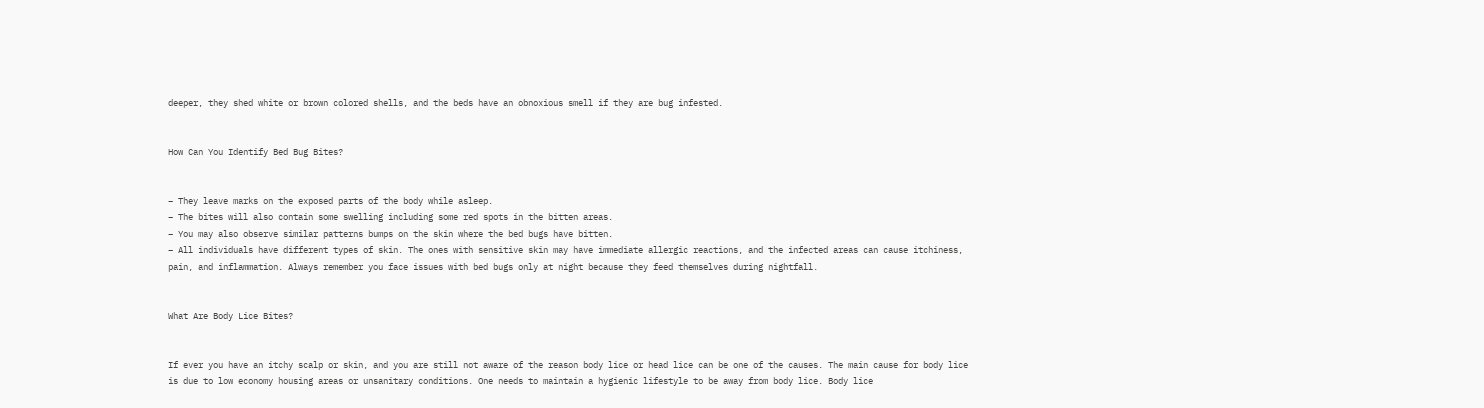deeper, they shed white or brown colored shells, and the beds have an obnoxious smell if they are bug infested.


How Can You Identify Bed Bug Bites?


– They leave marks on the exposed parts of the body while asleep.
– The bites will also contain some swelling including some red spots in the bitten areas.
– You may also observe similar patterns bumps on the skin where the bed bugs have bitten.
– All individuals have different types of skin. The ones with sensitive skin may have immediate allergic reactions, and the infected areas can cause itchiness, pain, and inflammation. Always remember you face issues with bed bugs only at night because they feed themselves during nightfall.


What Are Body Lice Bites?


If ever you have an itchy scalp or skin, and you are still not aware of the reason body lice or head lice can be one of the causes. The main cause for body lice is due to low economy housing areas or unsanitary conditions. One needs to maintain a hygienic lifestyle to be away from body lice. Body lice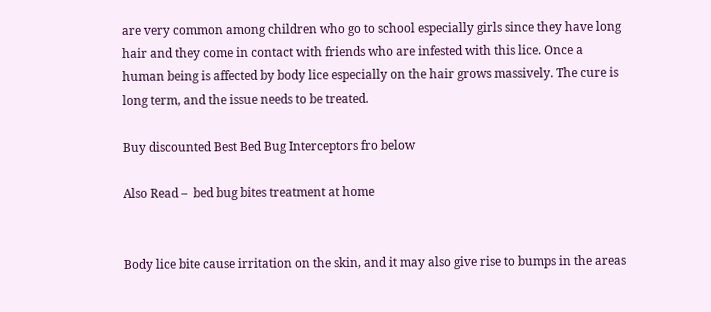are very common among children who go to school especially girls since they have long hair and they come in contact with friends who are infested with this lice. Once a human being is affected by body lice especially on the hair grows massively. The cure is long term, and the issue needs to be treated.

Buy discounted Best Bed Bug Interceptors fro below

Also Read –  bed bug bites treatment at home


Body lice bite cause irritation on the skin, and it may also give rise to bumps in the areas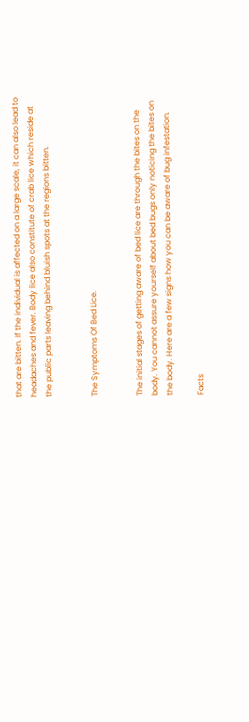that are bitten. If the individual is affected on a large scale, it can also lead to headaches and fever. Body lice also constitute of crab lice which reside at the public parts leaving behind bluish spots at the regions bitten.


The Symptoms Of Bed Lice.


The initial stages of getting aware of bed lice are through the bites on the body. You cannot assure yourself about bed bugs only noticing the bites on the body. Here are a few signs how you can be aware of bug infestation.

Facts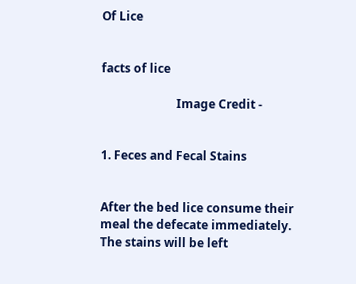Of Lice


facts of lice

                         Image Credit -


1. Feces and Fecal Stains


After the bed lice consume their meal the defecate immediately. The stains will be left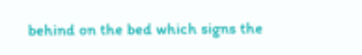behind on the bed which signs the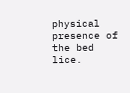physical presence of the bed lice.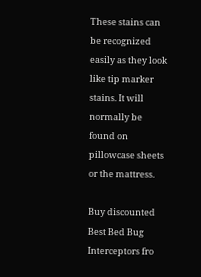These stains can be recognized easily as they look like tip marker stains. It will normally be found on pillowcase sheets or the mattress.

Buy discounted Best Bed Bug Interceptors fro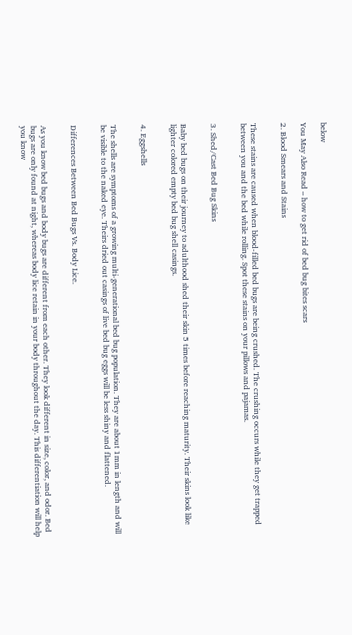below

You May Also Read – how to get rid of bed bug bites scars

2. Blood Smears and Stains


These stains are caused when blood-filled bed bugs are being crushed. The crushing occurs while they get trapped between you and the bed while rolling. Spot these stains on your pillows and pajamas.


3. Shed/Cast Bed Bug Skins


Baby bed bugs on their journey to adulthood shed their skin 5 times before reaching maturity. Their skins look like lighter colored empty bed bug shell casings.


4. Eggshells


The shells are symptoms of a growing multi-generational bed bug population. They are about 1mm in length and will be visible to the naked eye. Theirs dried out casings of live bed bug eggs will be less shiny and flattened.


Differences Between Bed Bugs Vs. Body Lice.


As you know bed bugs and body bugs are different from each other. They look different in size, color, and odor. Bed bugs are only found at night, whereas body lice retain in your body throughout the day. This differentiation will help you know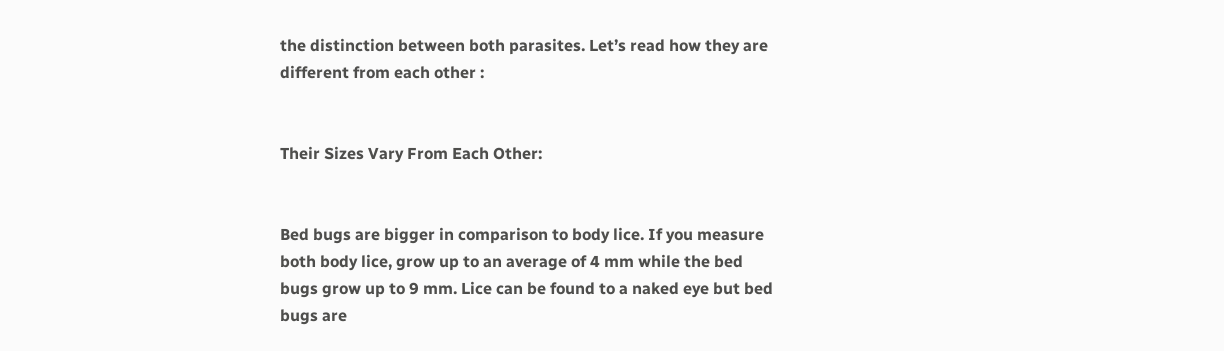the distinction between both parasites. Let’s read how they are different from each other :


Their Sizes Vary From Each Other:


Bed bugs are bigger in comparison to body lice. If you measure both body lice, grow up to an average of 4 mm while the bed bugs grow up to 9 mm. Lice can be found to a naked eye but bed bugs are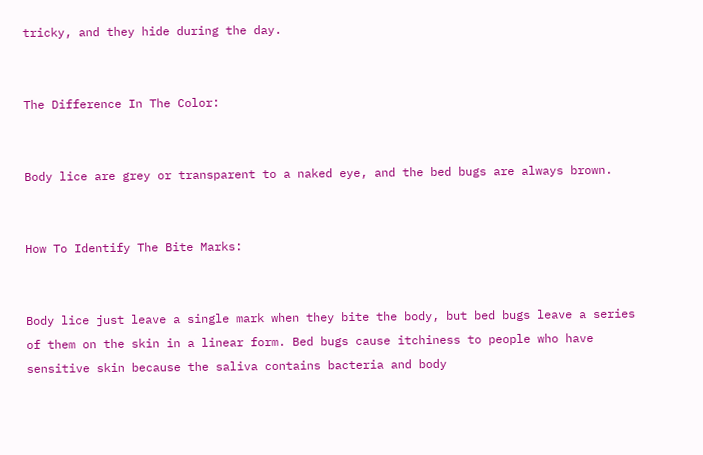tricky, and they hide during the day.


The Difference In The Color:


Body lice are grey or transparent to a naked eye, and the bed bugs are always brown.


How To Identify The Bite Marks:


Body lice just leave a single mark when they bite the body, but bed bugs leave a series of them on the skin in a linear form. Bed bugs cause itchiness to people who have sensitive skin because the saliva contains bacteria and body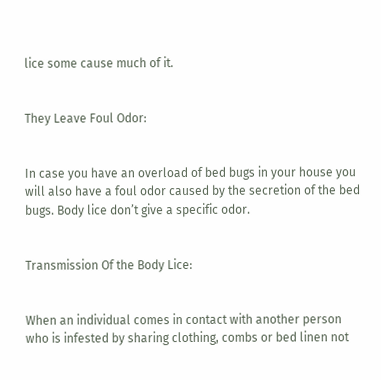lice some cause much of it.


They Leave Foul Odor:


In case you have an overload of bed bugs in your house you will also have a foul odor caused by the secretion of the bed bugs. Body lice don’t give a specific odor.


Transmission Of the Body Lice:


When an individual comes in contact with another person who is infested by sharing clothing, combs or bed linen not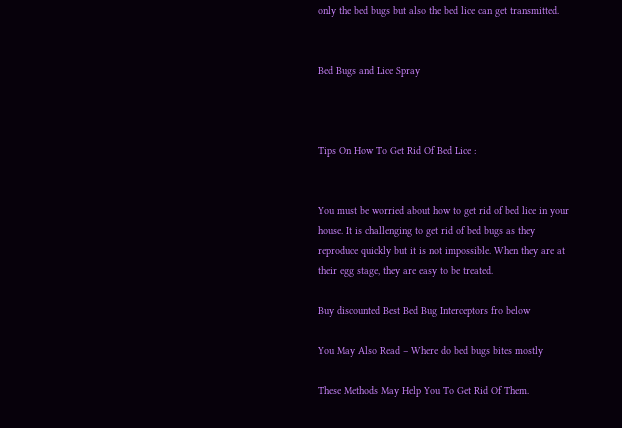only the bed bugs but also the bed lice can get transmitted.


Bed Bugs and Lice Spray



Tips On How To Get Rid Of Bed Lice :


You must be worried about how to get rid of bed lice in your house. It is challenging to get rid of bed bugs as they reproduce quickly but it is not impossible. When they are at their egg stage, they are easy to be treated.

Buy discounted Best Bed Bug Interceptors fro below

You May Also Read – Where do bed bugs bites mostly

These Methods May Help You To Get Rid Of Them.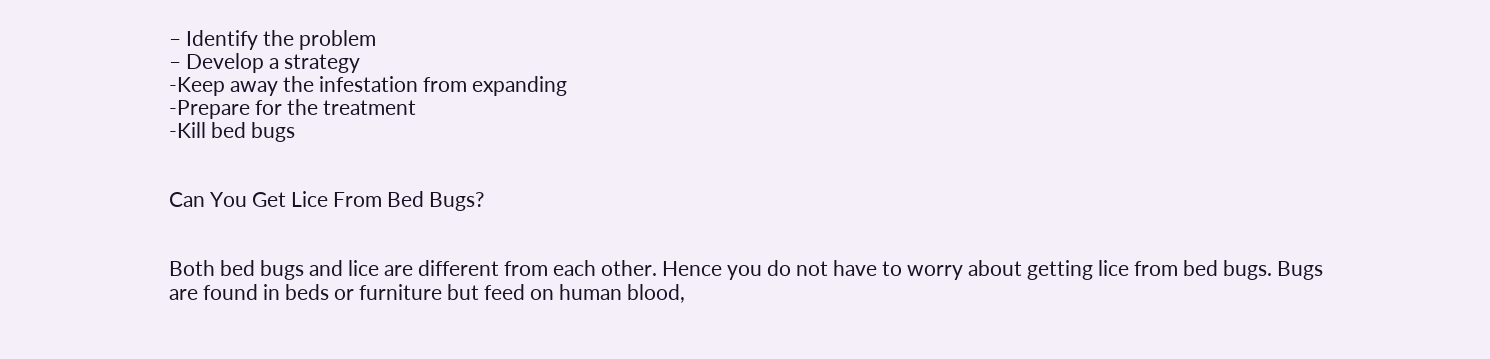– Identify the problem
– Develop a strategy
-Keep away the infestation from expanding
-Prepare for the treatment
-Kill bed bugs


Can You Get Lice From Bed Bugs?


Both bed bugs and lice are different from each other. Hence you do not have to worry about getting lice from bed bugs. Bugs are found in beds or furniture but feed on human blood,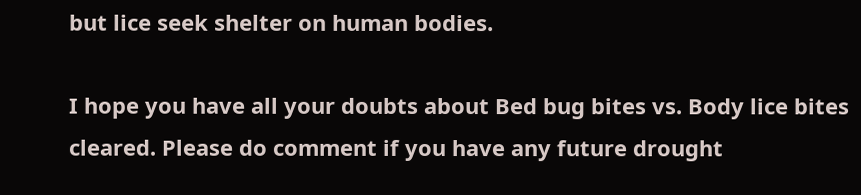but lice seek shelter on human bodies.

I hope you have all your doubts about Bed bug bites vs. Body lice bites cleared. Please do comment if you have any future drought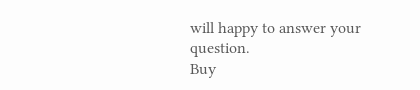will happy to answer your question.
Buy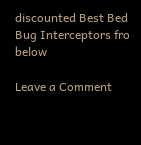discounted Best Bed Bug Interceptors fro below

Leave a Comment